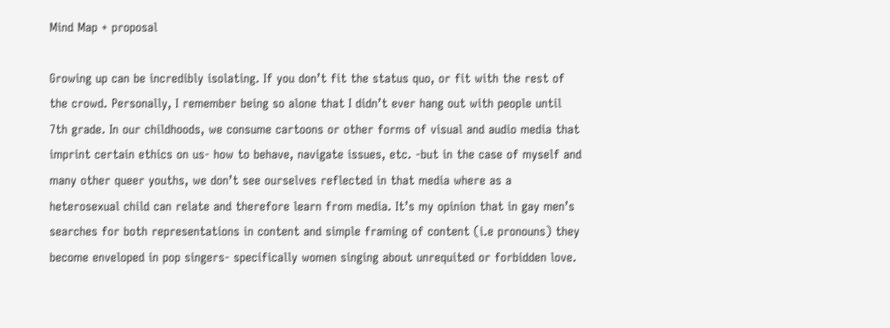Mind Map + proposal

Growing up can be incredibly isolating. If you don’t fit the status quo, or fit with the rest of the crowd. Personally, I remember being so alone that I didn’t ever hang out with people until 7th grade. In our childhoods, we consume cartoons or other forms of visual and audio media that imprint certain ethics on us- how to behave, navigate issues, etc. -but in the case of myself and many other queer youths, we don’t see ourselves reflected in that media where as a heterosexual child can relate and therefore learn from media. It’s my opinion that in gay men’s searches for both representations in content and simple framing of content (i.e pronouns) they become enveloped in pop singers- specifically women singing about unrequited or forbidden love.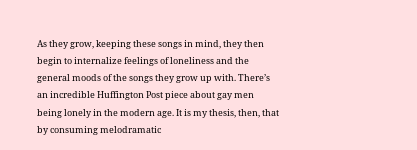As they grow, keeping these songs in mind, they then begin to internalize feelings of loneliness and the general moods of the songs they grow up with. There’s an incredible Huffington Post piece about gay men being lonely in the modern age. It is my thesis, then, that by consuming melodramatic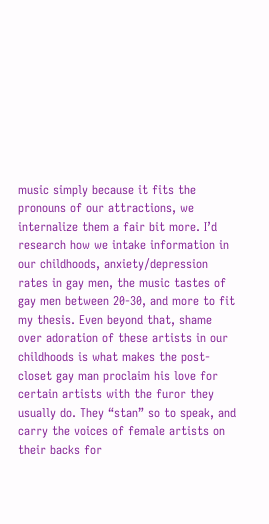music simply because it fits the pronouns of our attractions, we internalize them a fair bit more. I’d research how we intake information in our childhoods, anxiety/depression rates in gay men, the music tastes of gay men between 20-30, and more to fit my thesis. Even beyond that, shame over adoration of these artists in our childhoods is what makes the post-closet gay man proclaim his love for certain artists with the furor they usually do. They “stan” so to speak, and carry the voices of female artists on their backs for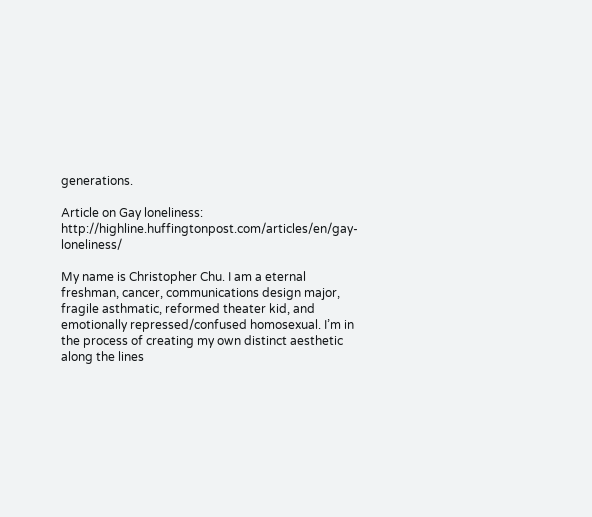generations.

Article on Gay loneliness: http://highline.huffingtonpost.com/articles/en/gay-loneliness/

My name is Christopher Chu. I am a eternal freshman, cancer, communications design major, fragile asthmatic, reformed theater kid, and emotionally repressed/confused homosexual. I’m in the process of creating my own distinct aesthetic along the lines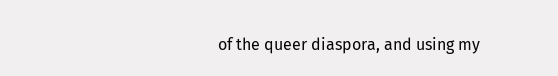of the queer diaspora, and using my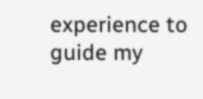experience to guide my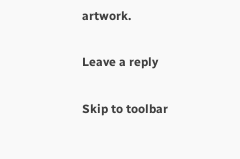artwork.

Leave a reply

Skip to toolbar